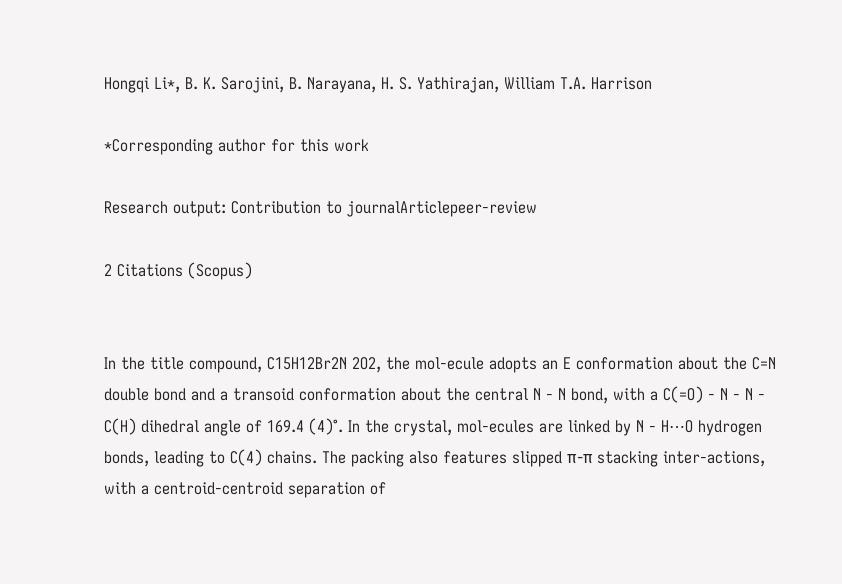Hongqi Li*, B. K. Sarojini, B. Narayana, H. S. Yathirajan, William T.A. Harrison

*Corresponding author for this work

Research output: Contribution to journalArticlepeer-review

2 Citations (Scopus)


In the title compound, C15H12Br2N 2O2, the mol-ecule adopts an E conformation about the C=N double bond and a transoid conformation about the central N - N bond, with a C(=O) - N - N - C(H) dihedral angle of 169.4 (4)°. In the crystal, mol-ecules are linked by N - H⋯O hydrogen bonds, leading to C(4) chains. The packing also features slipped π-π stacking inter-actions, with a centroid-centroid separation of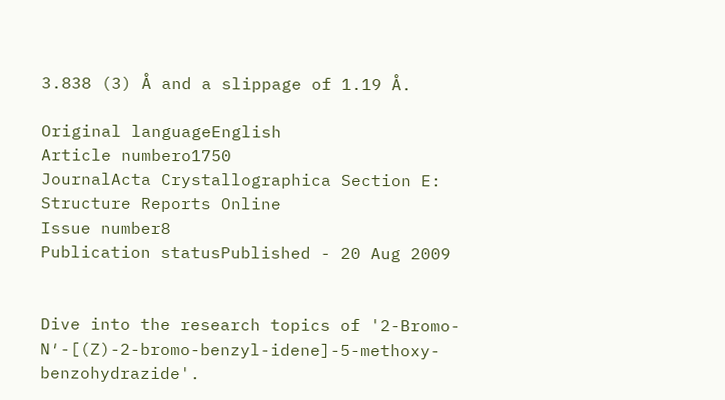3.838 (3) Å and a slippage of 1.19 Å.

Original languageEnglish
Article numbero1750
JournalActa Crystallographica Section E: Structure Reports Online
Issue number8
Publication statusPublished - 20 Aug 2009


Dive into the research topics of '2-Bromo-N′-[(Z)-2-bromo-benzyl-idene]-5-methoxy-benzohydrazide'.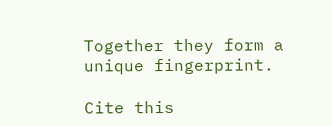Together they form a unique fingerprint.

Cite this